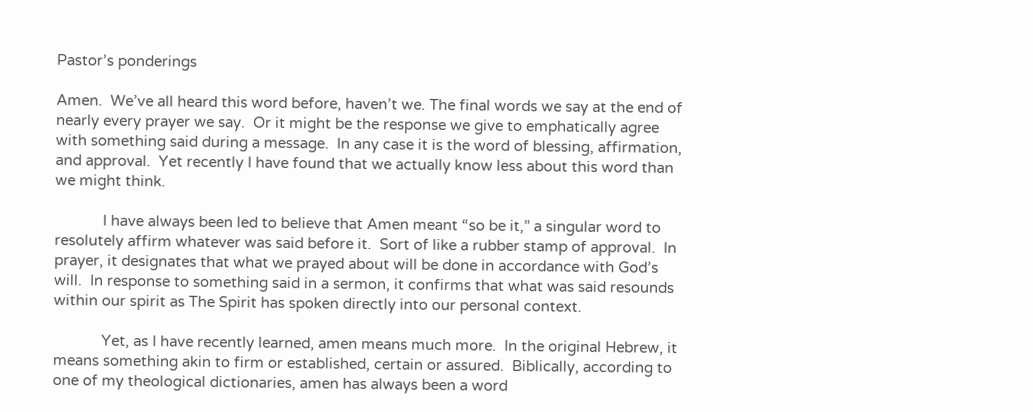Pastor’s ponderings

Amen.  We’ve all heard this word before, haven’t we. The final words we say at the end of nearly every prayer we say.  Or it might be the response we give to emphatically agree with something said during a message.  In any case it is the word of blessing, affirmation, and approval.  Yet recently I have found that we actually know less about this word than we might think.

            I have always been led to believe that Amen meant “so be it,” a singular word to resolutely affirm whatever was said before it.  Sort of like a rubber stamp of approval.  In prayer, it designates that what we prayed about will be done in accordance with God’s will.  In response to something said in a sermon, it confirms that what was said resounds within our spirit as The Spirit has spoken directly into our personal context.

            Yet, as I have recently learned, amen means much more.  In the original Hebrew, it means something akin to firm or established, certain or assured.  Biblically, according to one of my theological dictionaries, amen has always been a word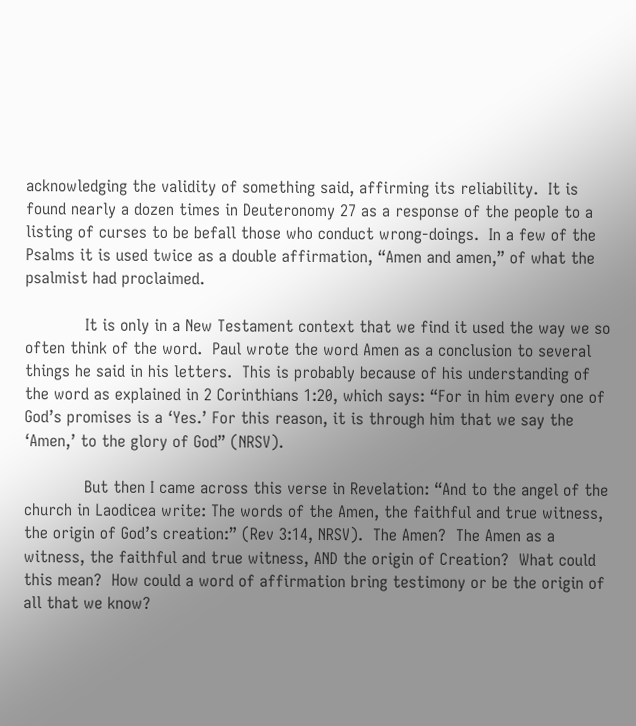acknowledging the validity of something said, affirming its reliability.  It is found nearly a dozen times in Deuteronomy 27 as a response of the people to a listing of curses to be befall those who conduct wrong-doings.  In a few of the Psalms it is used twice as a double affirmation, “Amen and amen,” of what the psalmist had proclaimed.

            It is only in a New Testament context that we find it used the way we so often think of the word.  Paul wrote the word Amen as a conclusion to several things he said in his letters.  This is probably because of his understanding of the word as explained in 2 Corinthians 1:20, which says: “For in him every one of God’s promises is a ‘Yes.’ For this reason, it is through him that we say the ‘Amen,’ to the glory of God” (NRSV).

            But then I came across this verse in Revelation: “And to the angel of the church in Laodicea write: The words of the Amen, the faithful and true witness, the origin of God’s creation:” (Rev 3:14, NRSV).  The Amen?  The Amen as a witness, the faithful and true witness, AND the origin of Creation?  What could this mean?  How could a word of affirmation bring testimony or be the origin of all that we know?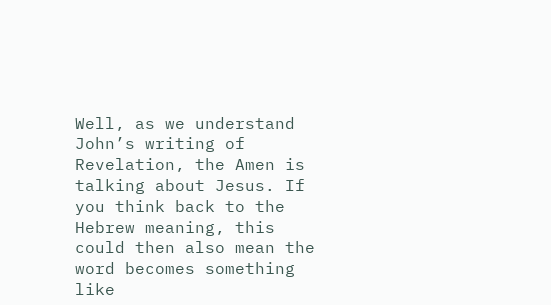Well, as we understand John’s writing of Revelation, the Amen is talking about Jesus. If you think back to the Hebrew meaning, this could then also mean the word becomes something like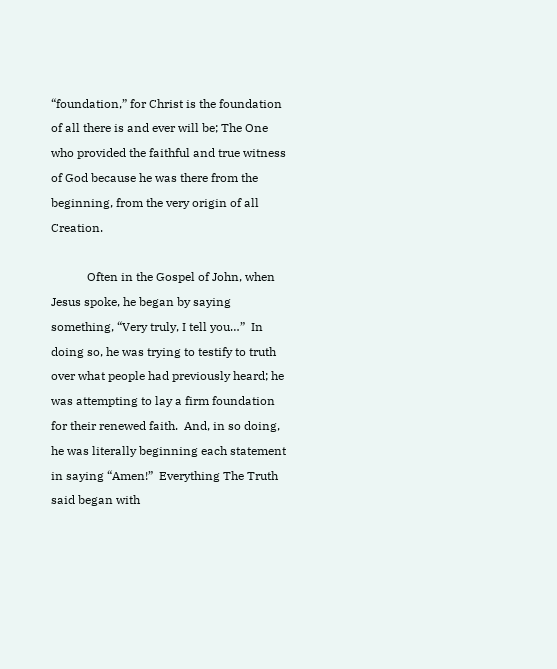“foundation,” for Christ is the foundation of all there is and ever will be; The One who provided the faithful and true witness of God because he was there from the beginning, from the very origin of all Creation.

            Often in the Gospel of John, when Jesus spoke, he began by saying something, “Very truly, I tell you…”  In doing so, he was trying to testify to truth over what people had previously heard; he was attempting to lay a firm foundation for their renewed faith.  And, in so doing, he was literally beginning each statement in saying “Amen!”  Everything The Truth said began with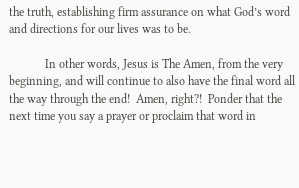the truth, establishing firm assurance on what God’s word and directions for our lives was to be.

            In other words, Jesus is The Amen, from the very beginning, and will continue to also have the final word all the way through the end!  Amen, right?!  Ponder that the next time you say a prayer or proclaim that word in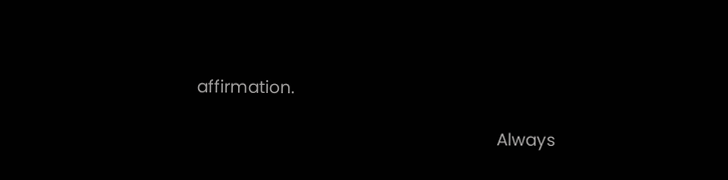affirmation.

                                                            Always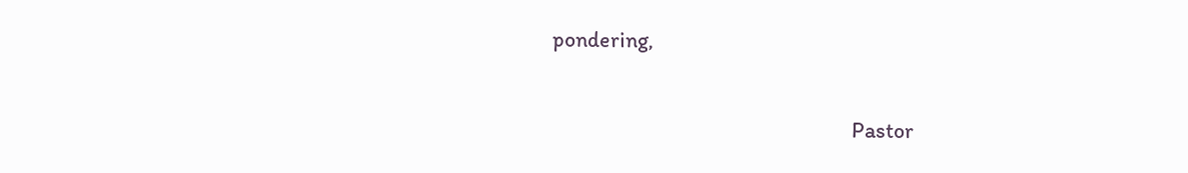pondering,

                                                            Pastor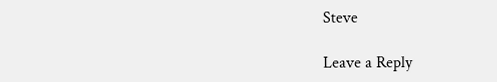Steve

Leave a Reply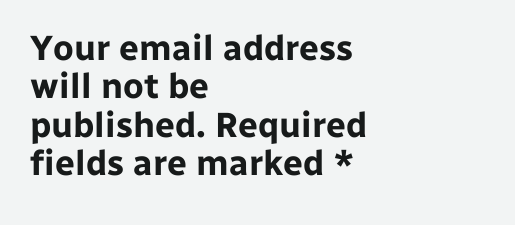Your email address will not be published. Required fields are marked *